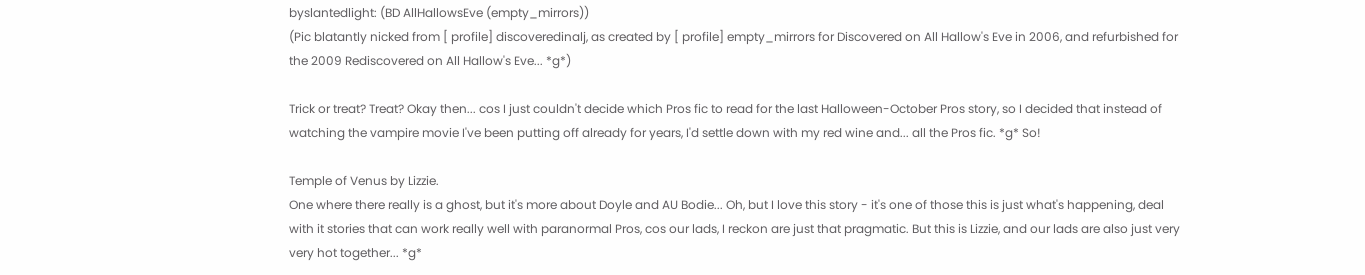byslantedlight: (BD AllHallowsEve (empty_mirrors))
(Pic blatantly nicked from [ profile] discoveredinalj, as created by [ profile] empty_mirrors for Discovered on All Hallow's Eve in 2006, and refurbished for the 2009 Rediscovered on All Hallow's Eve... *g*)

Trick or treat? Treat? Okay then... cos I just couldn't decide which Pros fic to read for the last Halloween-October Pros story, so I decided that instead of watching the vampire movie I've been putting off already for years, I'd settle down with my red wine and... all the Pros fic. *g* So!

Temple of Venus by Lizzie.
One where there really is a ghost, but it's more about Doyle and AU Bodie... Oh, but I love this story - it's one of those this is just what's happening, deal with it stories that can work really well with paranormal Pros, cos our lads, I reckon are just that pragmatic. But this is Lizzie, and our lads are also just very very hot together... *g*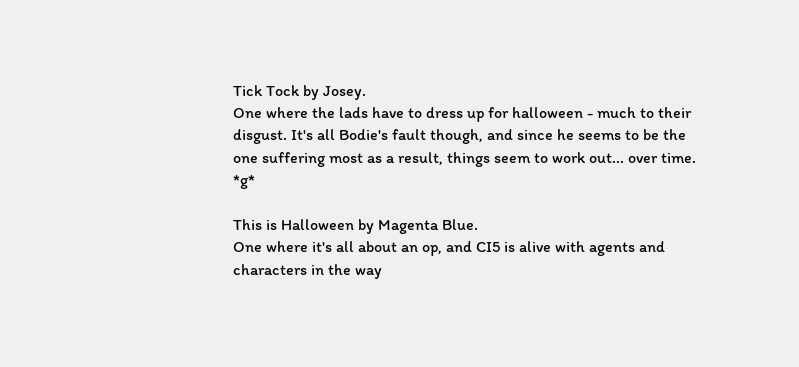Tick Tock by Josey.
One where the lads have to dress up for halloween - much to their disgust. It's all Bodie's fault though, and since he seems to be the one suffering most as a result, things seem to work out... over time. *g*

This is Halloween by Magenta Blue.
One where it's all about an op, and CI5 is alive with agents and characters in the way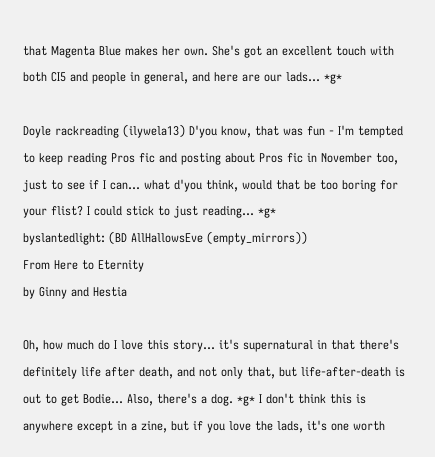that Magenta Blue makes her own. She's got an excellent touch with both CI5 and people in general, and here are our lads... *g*

Doyle rackreading (ilywela13) D'you know, that was fun - I'm tempted to keep reading Pros fic and posting about Pros fic in November too, just to see if I can... what d'you think, would that be too boring for your flist? I could stick to just reading... *g*
byslantedlight: (BD AllHallowsEve (empty_mirrors))
From Here to Eternity
by Ginny and Hestia

Oh, how much do I love this story... it's supernatural in that there's definitely life after death, and not only that, but life-after-death is out to get Bodie... Also, there's a dog. *g* I don't think this is anywhere except in a zine, but if you love the lads, it's one worth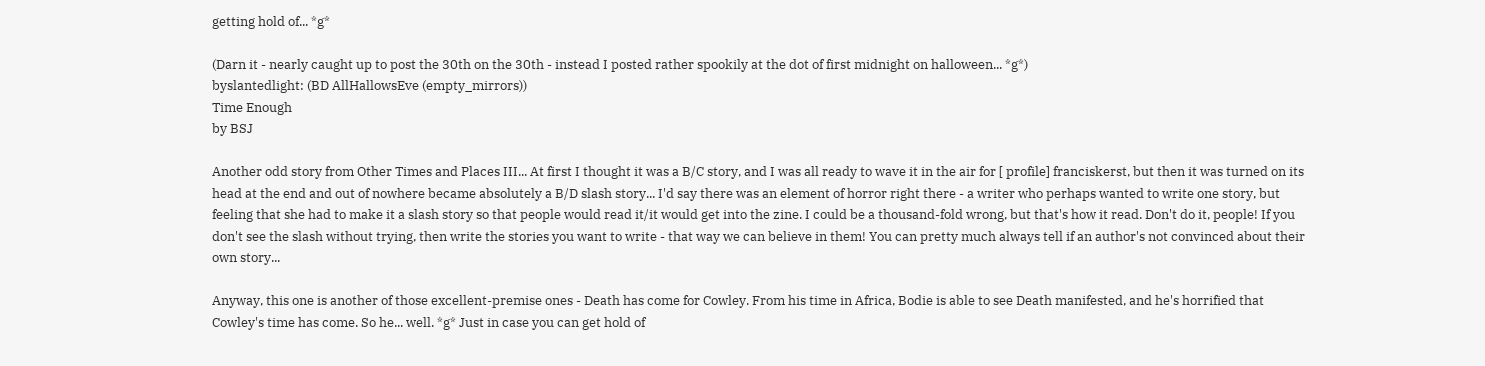getting hold of... *g*

(Darn it - nearly caught up to post the 30th on the 30th - instead I posted rather spookily at the dot of first midnight on halloween... *g*)
byslantedlight: (BD AllHallowsEve (empty_mirrors))
Time Enough
by BSJ

Another odd story from Other Times and Places III... At first I thought it was a B/C story, and I was all ready to wave it in the air for [ profile] franciskerst, but then it was turned on its head at the end and out of nowhere became absolutely a B/D slash story... I'd say there was an element of horror right there - a writer who perhaps wanted to write one story, but feeling that she had to make it a slash story so that people would read it/it would get into the zine. I could be a thousand-fold wrong, but that's how it read. Don't do it, people! If you don't see the slash without trying, then write the stories you want to write - that way we can believe in them! You can pretty much always tell if an author's not convinced about their own story...

Anyway, this one is another of those excellent-premise ones - Death has come for Cowley. From his time in Africa, Bodie is able to see Death manifested, and he's horrified that Cowley's time has come. So he... well. *g* Just in case you can get hold of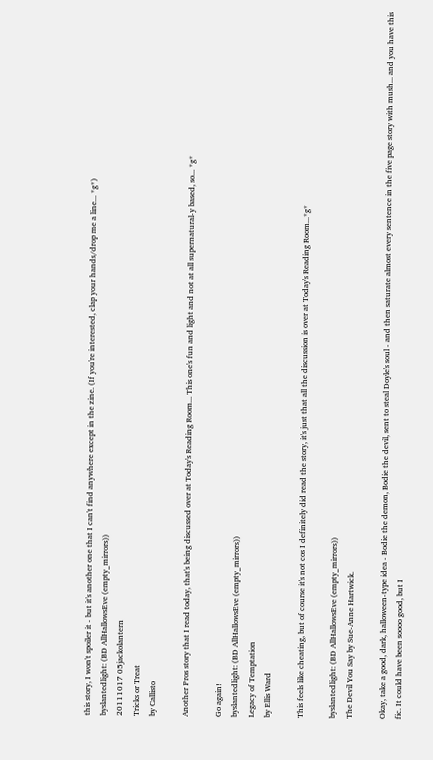this story, I won't spoiler it - but it's another one that I can't find anywhere except in the zine. (If you're interested, clap your hands/drop me a line... *g*)
byslantedlight: (BD AllHallowsEve (empty_mirrors))
20111017 05jackolantern
Tricks or Treat
by Callisto

Another Pros story that I read today, that's being discussed over at Today's Reading Room... This one's fun and light and not at all supernatural-y based, so... *g*

Go again!
byslantedlight: (BD AllHallowsEve (empty_mirrors))
Legacy of Temptation
by Ellis Ward

This feels like cheating, but of course it's not cos I definitely did read the story, it's just that all the discussion is over at Today's Reading Room...*g*

byslantedlight: (BD AllHallowsEve (empty_mirrors))
The Devil You Say by Sue-Anne Hartwick.

Okay, take a good, dark, halloween-type idea - Bodie the demon, Bodie the devil, sent to steal Doyle's soul - and then saturate almost every sentence in the five page story with mush... and you have this fic. It could have been soooo good, but I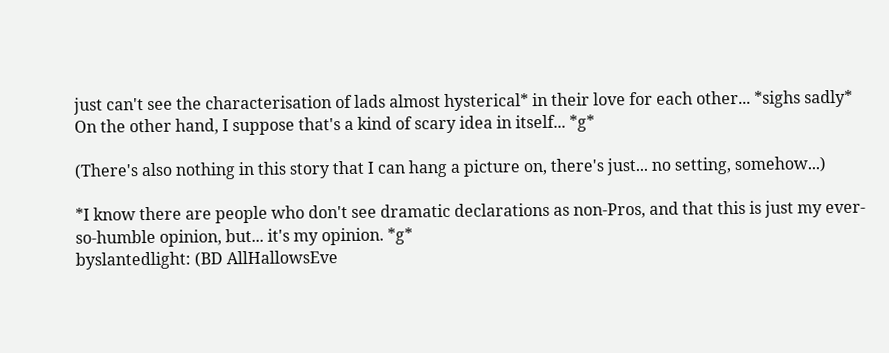just can't see the characterisation of lads almost hysterical* in their love for each other... *sighs sadly* On the other hand, I suppose that's a kind of scary idea in itself... *g*

(There's also nothing in this story that I can hang a picture on, there's just... no setting, somehow...)

*I know there are people who don't see dramatic declarations as non-Pros, and that this is just my ever-so-humble opinion, but... it's my opinion. *g*
byslantedlight: (BD AllHallowsEve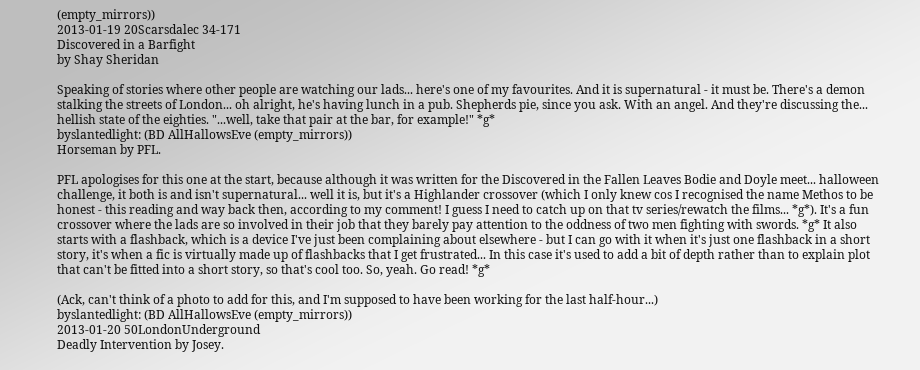(empty_mirrors))
2013-01-19 20Scarsdalec 34-171
Discovered in a Barfight
by Shay Sheridan

Speaking of stories where other people are watching our lads... here's one of my favourites. And it is supernatural - it must be. There's a demon stalking the streets of London... oh alright, he's having lunch in a pub. Shepherds pie, since you ask. With an angel. And they're discussing the... hellish state of the eighties. "...well, take that pair at the bar, for example!" *g*
byslantedlight: (BD AllHallowsEve (empty_mirrors))
Horseman by PFL.

PFL apologises for this one at the start, because although it was written for the Discovered in the Fallen Leaves Bodie and Doyle meet... halloween challenge, it both is and isn't supernatural... well it is, but it's a Highlander crossover (which I only knew cos I recognised the name Methos to be honest - this reading and way back then, according to my comment! I guess I need to catch up on that tv series/rewatch the films... *g*). It's a fun crossover where the lads are so involved in their job that they barely pay attention to the oddness of two men fighting with swords. *g* It also starts with a flashback, which is a device I've just been complaining about elsewhere - but I can go with it when it's just one flashback in a short story, it's when a fic is virtually made up of flashbacks that I get frustrated... In this case it's used to add a bit of depth rather than to explain plot that can't be fitted into a short story, so that's cool too. So, yeah. Go read! *g*

(Ack, can't think of a photo to add for this, and I'm supposed to have been working for the last half-hour...)
byslantedlight: (BD AllHallowsEve (empty_mirrors))
2013-01-20 50LondonUnderground
Deadly Intervention by Josey.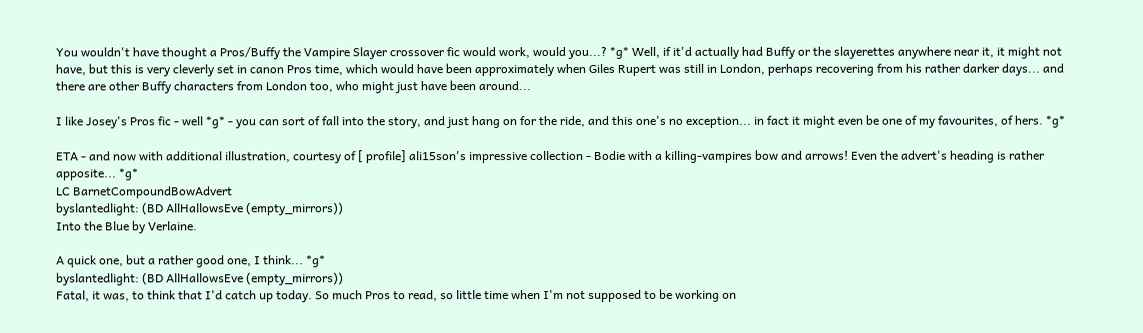You wouldn't have thought a Pros/Buffy the Vampire Slayer crossover fic would work, would you...? *g* Well, if it'd actually had Buffy or the slayerettes anywhere near it, it might not have, but this is very cleverly set in canon Pros time, which would have been approximately when Giles Rupert was still in London, perhaps recovering from his rather darker days... and there are other Buffy characters from London too, who might just have been around...

I like Josey's Pros fic - well *g* - you can sort of fall into the story, and just hang on for the ride, and this one's no exception... in fact it might even be one of my favourites, of hers. *g*

ETA - and now with additional illustration, courtesy of [ profile] ali15son's impressive collection - Bodie with a killing-vampires bow and arrows! Even the advert's heading is rather apposite... *g*
LC BarnetCompoundBowAdvert
byslantedlight: (BD AllHallowsEve (empty_mirrors))
Into the Blue by Verlaine.

A quick one, but a rather good one, I think... *g*
byslantedlight: (BD AllHallowsEve (empty_mirrors))
Fatal, it was, to think that I'd catch up today. So much Pros to read, so little time when I'm not supposed to be working on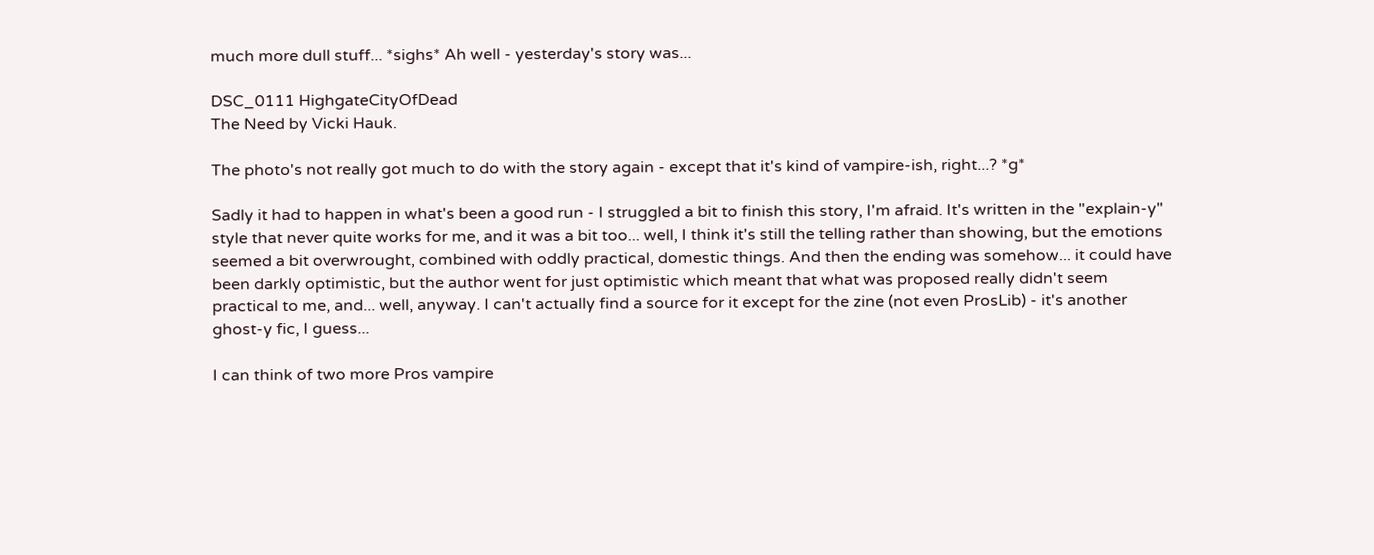much more dull stuff... *sighs* Ah well - yesterday's story was...

DSC_0111 HighgateCityOfDead
The Need by Vicki Hauk.

The photo's not really got much to do with the story again - except that it's kind of vampire-ish, right...? *g*

Sadly it had to happen in what's been a good run - I struggled a bit to finish this story, I'm afraid. It's written in the "explain-y" style that never quite works for me, and it was a bit too... well, I think it's still the telling rather than showing, but the emotions seemed a bit overwrought, combined with oddly practical, domestic things. And then the ending was somehow... it could have been darkly optimistic, but the author went for just optimistic which meant that what was proposed really didn't seem practical to me, and... well, anyway. I can't actually find a source for it except for the zine (not even ProsLib) - it's another ghost-y fic, I guess...

I can think of two more Pros vampire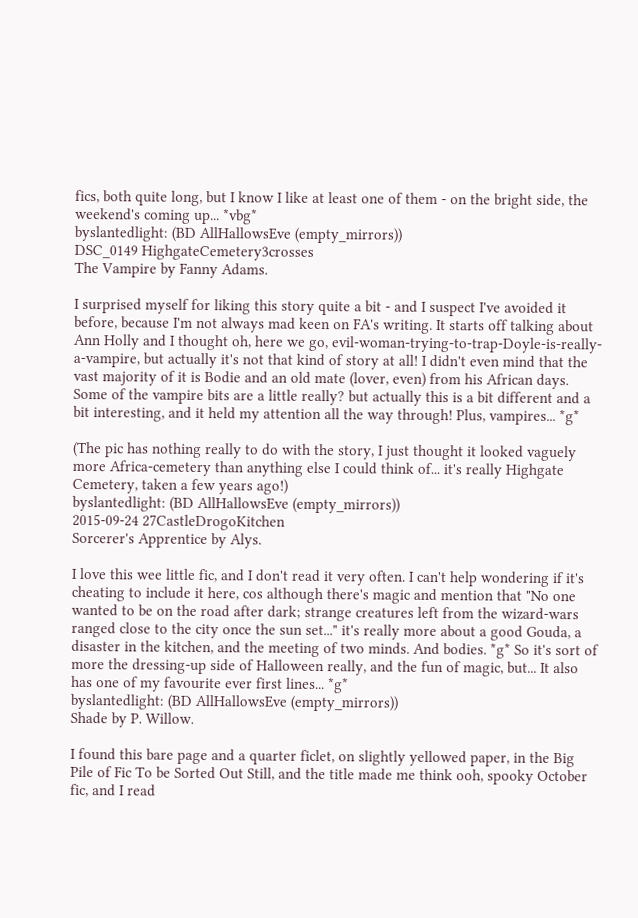fics, both quite long, but I know I like at least one of them - on the bright side, the weekend's coming up... *vbg*
byslantedlight: (BD AllHallowsEve (empty_mirrors))
DSC_0149 HighgateCemetery3crosses
The Vampire by Fanny Adams.

I surprised myself for liking this story quite a bit - and I suspect I've avoided it before, because I'm not always mad keen on FA's writing. It starts off talking about Ann Holly and I thought oh, here we go, evil-woman-trying-to-trap-Doyle-is-really-a-vampire, but actually it's not that kind of story at all! I didn't even mind that the vast majority of it is Bodie and an old mate (lover, even) from his African days. Some of the vampire bits are a little really? but actually this is a bit different and a bit interesting, and it held my attention all the way through! Plus, vampires... *g*

(The pic has nothing really to do with the story, I just thought it looked vaguely more Africa-cemetery than anything else I could think of... it's really Highgate Cemetery, taken a few years ago!)
byslantedlight: (BD AllHallowsEve (empty_mirrors))
2015-09-24 27CastleDrogoKitchen
Sorcerer's Apprentice by Alys.

I love this wee little fic, and I don't read it very often. I can't help wondering if it's cheating to include it here, cos although there's magic and mention that "No one wanted to be on the road after dark; strange creatures left from the wizard-wars ranged close to the city once the sun set..." it's really more about a good Gouda, a disaster in the kitchen, and the meeting of two minds. And bodies. *g* So it's sort of more the dressing-up side of Halloween really, and the fun of magic, but... It also has one of my favourite ever first lines... *g*
byslantedlight: (BD AllHallowsEve (empty_mirrors))
Shade by P. Willow.

I found this bare page and a quarter ficlet, on slightly yellowed paper, in the Big Pile of Fic To be Sorted Out Still, and the title made me think ooh, spooky October fic, and I read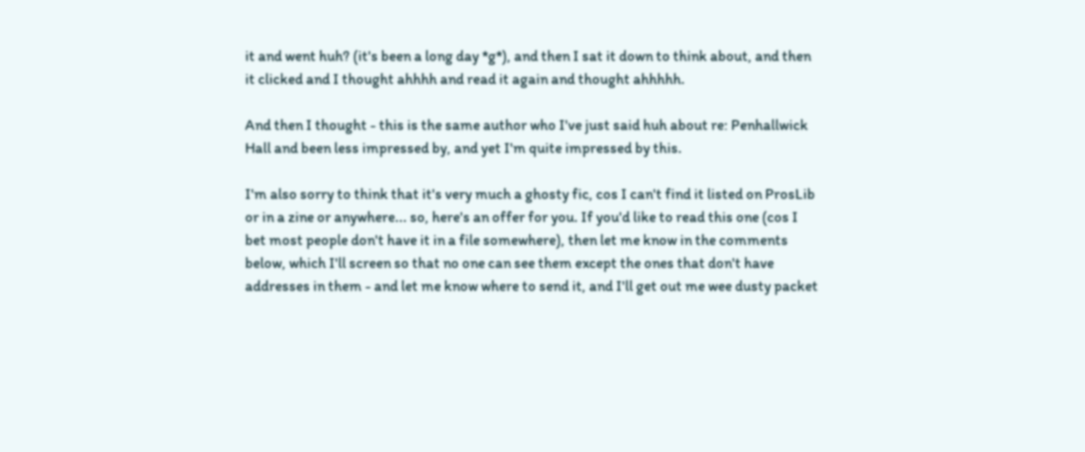it and went huh? (it's been a long day *g*), and then I sat it down to think about, and then it clicked and I thought ahhhh and read it again and thought ahhhhh.

And then I thought - this is the same author who I've just said huh about re: Penhallwick Hall and been less impressed by, and yet I'm quite impressed by this.

I'm also sorry to think that it's very much a ghosty fic, cos I can't find it listed on ProsLib or in a zine or anywhere... so, here's an offer for you. If you'd like to read this one (cos I bet most people don't have it in a file somewhere), then let me know in the comments below, which I'll screen so that no one can see them except the ones that don't have addresses in them - and let me know where to send it, and I'll get out me wee dusty packet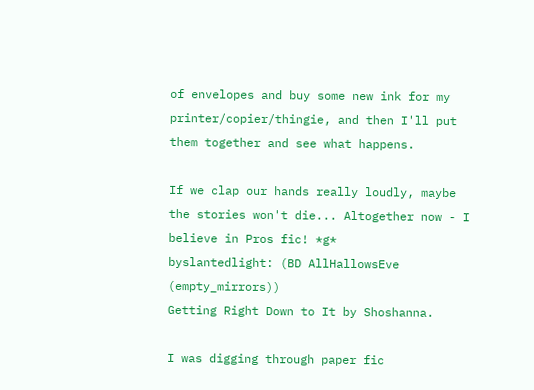of envelopes and buy some new ink for my printer/copier/thingie, and then I'll put them together and see what happens.

If we clap our hands really loudly, maybe the stories won't die... Altogether now - I believe in Pros fic! *g*
byslantedlight: (BD AllHallowsEve (empty_mirrors))
Getting Right Down to It by Shoshanna.

I was digging through paper fic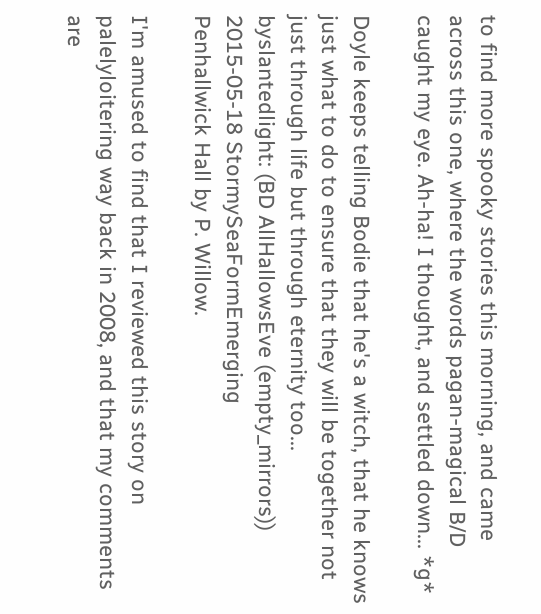to find more spooky stories this morning, and came across this one, where the words pagan-magical B/D caught my eye. Ah-ha! I thought, and settled down... *g*

Doyle keeps telling Bodie that he's a witch, that he knows just what to do to ensure that they will be together not just through life but through eternity too...
byslantedlight: (BD AllHallowsEve (empty_mirrors))
2015-05-18 StormySeaFormEmerging
Penhallwick Hall by P. Willow.

I'm amused to find that I reviewed this story on palelyloitering way back in 2008, and that my comments are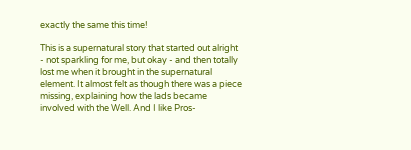exactly the same this time!

This is a supernatural story that started out alright - not sparkling for me, but okay - and then totally lost me when it brought in the supernatural element. It almost felt as though there was a piece missing, explaining how the lads became involved with the Well. And I like Pros-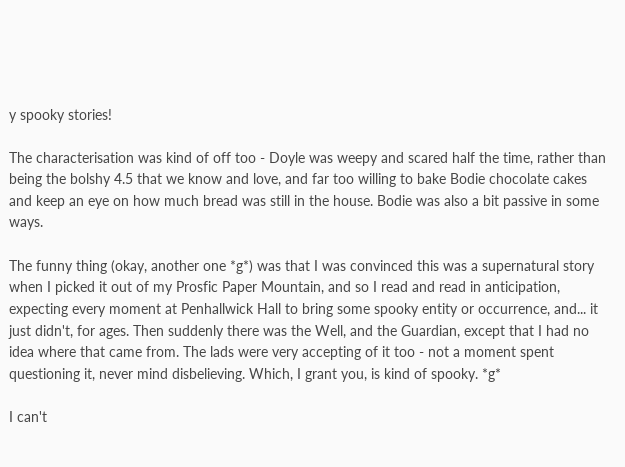y spooky stories!

The characterisation was kind of off too - Doyle was weepy and scared half the time, rather than being the bolshy 4.5 that we know and love, and far too willing to bake Bodie chocolate cakes and keep an eye on how much bread was still in the house. Bodie was also a bit passive in some ways.

The funny thing (okay, another one *g*) was that I was convinced this was a supernatural story when I picked it out of my Prosfic Paper Mountain, and so I read and read in anticipation, expecting every moment at Penhallwick Hall to bring some spooky entity or occurrence, and... it just didn't, for ages. Then suddenly there was the Well, and the Guardian, except that I had no idea where that came from. The lads were very accepting of it too - not a moment spent questioning it, never mind disbelieving. Which, I grant you, is kind of spooky. *g*

I can't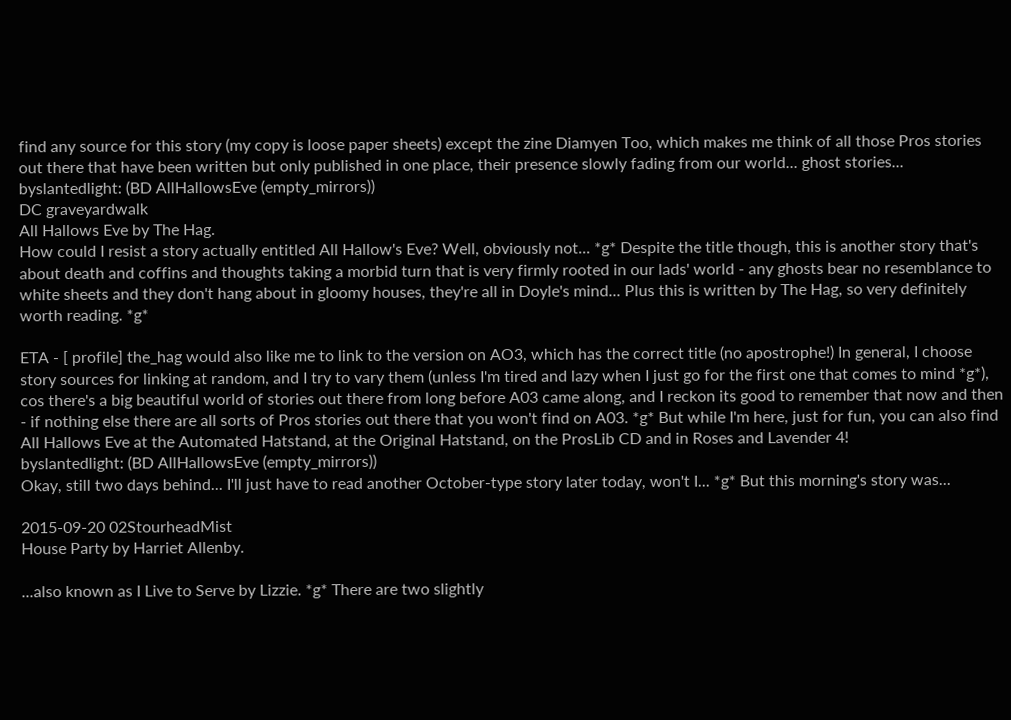find any source for this story (my copy is loose paper sheets) except the zine Diamyen Too, which makes me think of all those Pros stories out there that have been written but only published in one place, their presence slowly fading from our world... ghost stories...
byslantedlight: (BD AllHallowsEve (empty_mirrors))
DC graveyardwalk
All Hallows Eve by The Hag.
How could I resist a story actually entitled All Hallow's Eve? Well, obviously not... *g* Despite the title though, this is another story that's about death and coffins and thoughts taking a morbid turn that is very firmly rooted in our lads' world - any ghosts bear no resemblance to white sheets and they don't hang about in gloomy houses, they're all in Doyle's mind... Plus this is written by The Hag, so very definitely worth reading. *g*

ETA - [ profile] the_hag would also like me to link to the version on AO3, which has the correct title (no apostrophe!) In general, I choose story sources for linking at random, and I try to vary them (unless I'm tired and lazy when I just go for the first one that comes to mind *g*), cos there's a big beautiful world of stories out there from long before A03 came along, and I reckon its good to remember that now and then - if nothing else there are all sorts of Pros stories out there that you won't find on A03. *g* But while I'm here, just for fun, you can also find All Hallows Eve at the Automated Hatstand, at the Original Hatstand, on the ProsLib CD and in Roses and Lavender 4!
byslantedlight: (BD AllHallowsEve (empty_mirrors))
Okay, still two days behind... I'll just have to read another October-type story later today, won't I... *g* But this morning's story was...

2015-09-20 02StourheadMist
House Party by Harriet Allenby.

...also known as I Live to Serve by Lizzie. *g* There are two slightly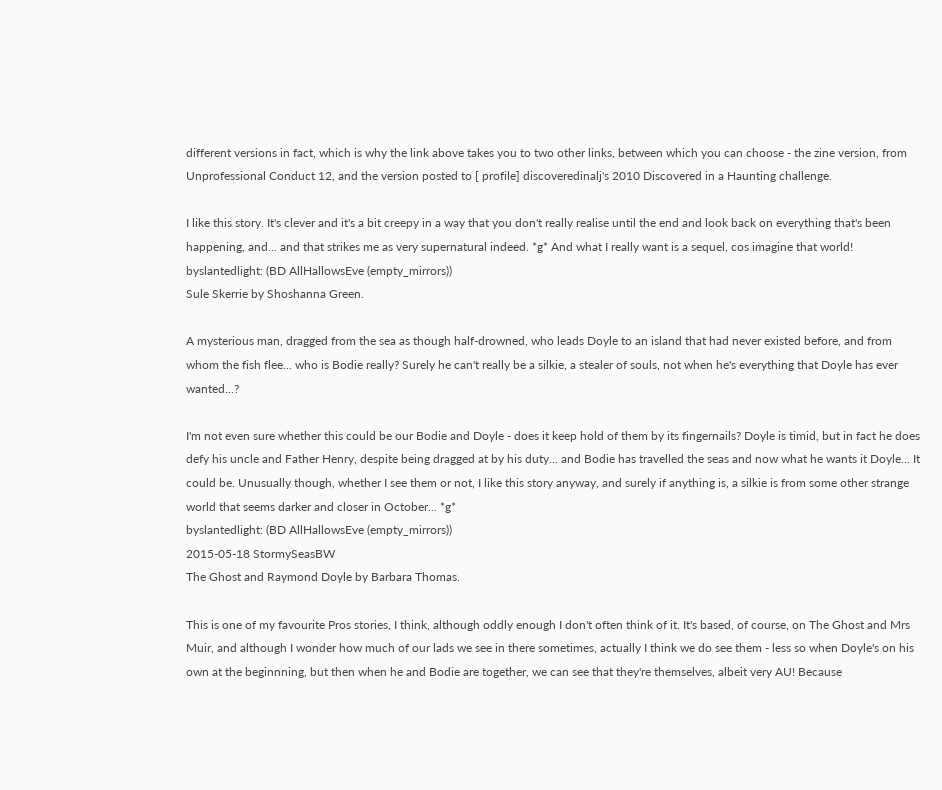different versions in fact, which is why the link above takes you to two other links, between which you can choose - the zine version, from Unprofessional Conduct 12, and the version posted to [ profile] discoveredinalj's 2010 Discovered in a Haunting challenge.

I like this story. It's clever and it's a bit creepy in a way that you don't really realise until the end and look back on everything that's been happening, and... and that strikes me as very supernatural indeed. *g* And what I really want is a sequel, cos imagine that world!
byslantedlight: (BD AllHallowsEve (empty_mirrors))
Sule Skerrie by Shoshanna Green.

A mysterious man, dragged from the sea as though half-drowned, who leads Doyle to an island that had never existed before, and from whom the fish flee... who is Bodie really? Surely he can't really be a silkie, a stealer of souls, not when he's everything that Doyle has ever wanted...?

I'm not even sure whether this could be our Bodie and Doyle - does it keep hold of them by its fingernails? Doyle is timid, but in fact he does defy his uncle and Father Henry, despite being dragged at by his duty... and Bodie has travelled the seas and now what he wants it Doyle... It could be. Unusually though, whether I see them or not, I like this story anyway, and surely if anything is, a silkie is from some other strange world that seems darker and closer in October... *g*
byslantedlight: (BD AllHallowsEve (empty_mirrors))
2015-05-18 StormySeasBW
The Ghost and Raymond Doyle by Barbara Thomas.

This is one of my favourite Pros stories, I think, although oddly enough I don't often think of it. It's based, of course, on The Ghost and Mrs Muir, and although I wonder how much of our lads we see in there sometimes, actually I think we do see them - less so when Doyle's on his own at the beginnning, but then when he and Bodie are together, we can see that they're themselves, albeit very AU! Because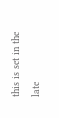this is set in the late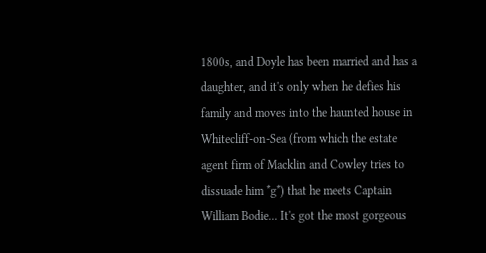1800s, and Doyle has been married and has a daughter, and it's only when he defies his family and moves into the haunted house in Whitecliff-on-Sea (from which the estate agent firm of Macklin and Cowley tries to dissuade him *g*) that he meets Captain William Bodie... It's got the most gorgeous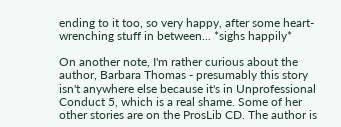ending to it too, so very happy, after some heart-wrenching stuff in between... *sighs happily*

On another note, I'm rather curious about the author, Barbara Thomas - presumably this story isn't anywhere else because it's in Unprofessional Conduct 5, which is a real shame. Some of her other stories are on the ProsLib CD. The author is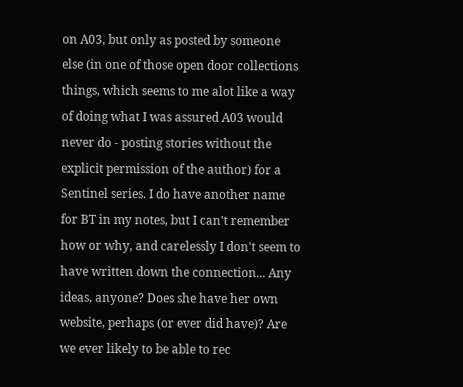on A03, but only as posted by someone else (in one of those open door collections things, which seems to me alot like a way of doing what I was assured A03 would never do - posting stories without the explicit permission of the author) for a Sentinel series. I do have another name for BT in my notes, but I can't remember how or why, and carelessly I don't seem to have written down the connection... Any ideas, anyone? Does she have her own website, perhaps (or ever did have)? Are we ever likely to be able to rec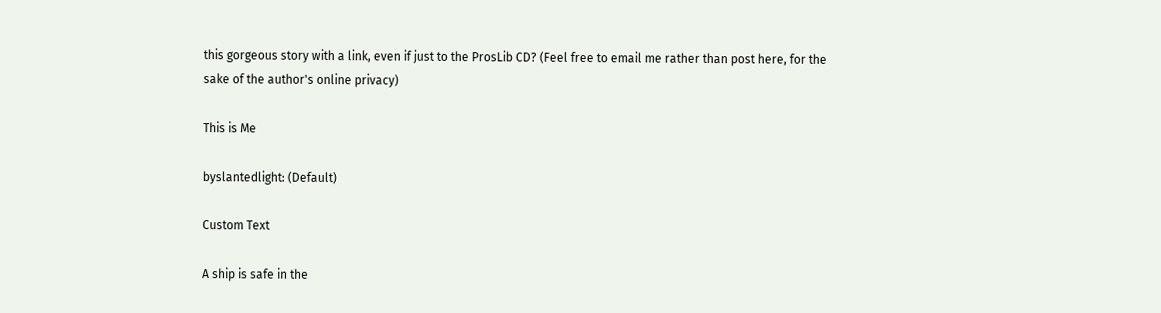this gorgeous story with a link, even if just to the ProsLib CD? (Feel free to email me rather than post here, for the sake of the author's online privacy)

This is Me

byslantedlight: (Default)

Custom Text

A ship is safe in the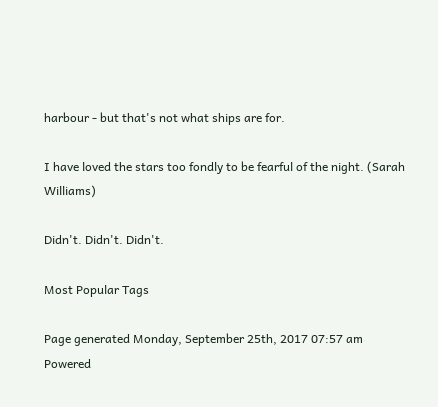harbour - but that's not what ships are for.

I have loved the stars too fondly to be fearful of the night. (Sarah Williams)

Didn't. Didn't. Didn't.

Most Popular Tags

Page generated Monday, September 25th, 2017 07:57 am
Powered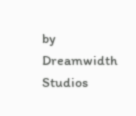by Dreamwidth Studios